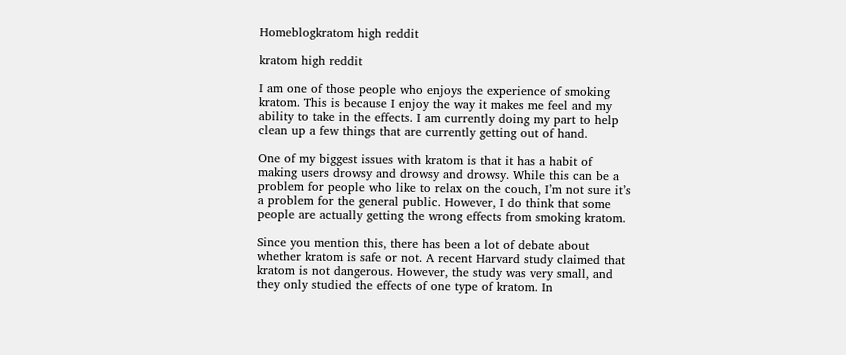Homeblogkratom high reddit

kratom high reddit

I am one of those people who enjoys the experience of smoking kratom. This is because I enjoy the way it makes me feel and my ability to take in the effects. I am currently doing my part to help clean up a few things that are currently getting out of hand.

One of my biggest issues with kratom is that it has a habit of making users drowsy and drowsy and drowsy. While this can be a problem for people who like to relax on the couch, I’m not sure it’s a problem for the general public. However, I do think that some people are actually getting the wrong effects from smoking kratom.

Since you mention this, there has been a lot of debate about whether kratom is safe or not. A recent Harvard study claimed that kratom is not dangerous. However, the study was very small, and they only studied the effects of one type of kratom. In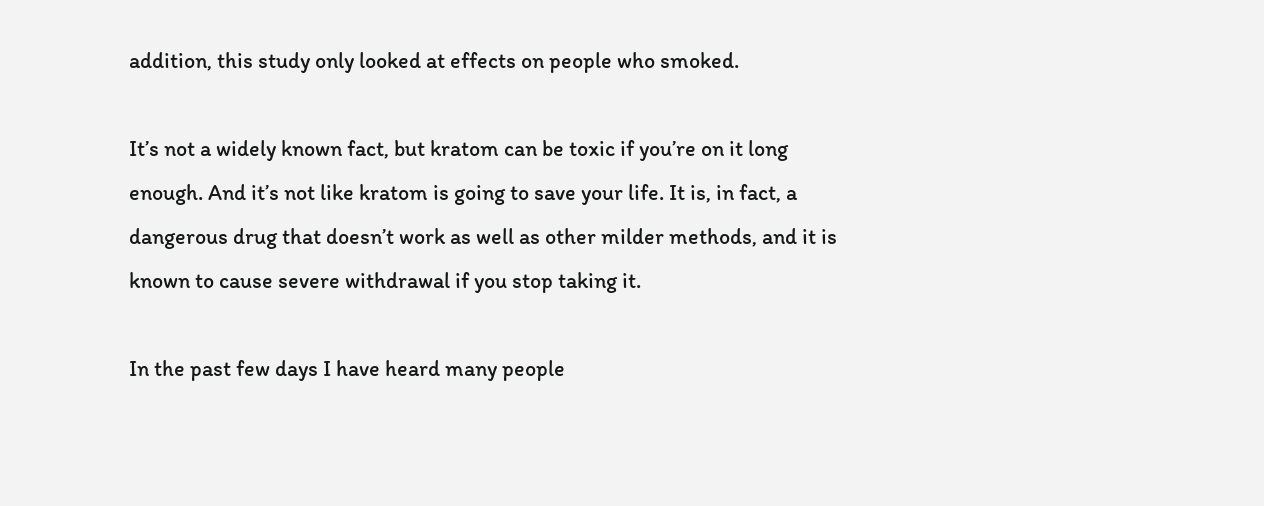addition, this study only looked at effects on people who smoked.

It’s not a widely known fact, but kratom can be toxic if you’re on it long enough. And it’s not like kratom is going to save your life. It is, in fact, a dangerous drug that doesn’t work as well as other milder methods, and it is known to cause severe withdrawal if you stop taking it.

In the past few days I have heard many people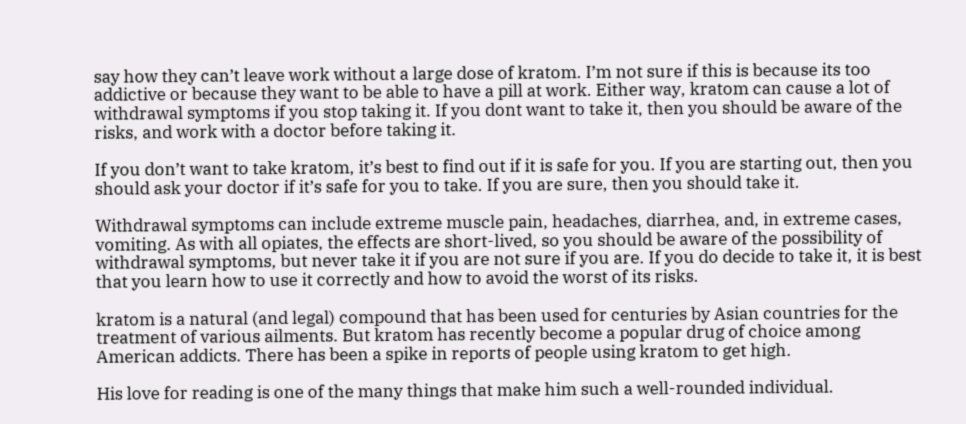say how they can’t leave work without a large dose of kratom. I’m not sure if this is because its too addictive or because they want to be able to have a pill at work. Either way, kratom can cause a lot of withdrawal symptoms if you stop taking it. If you dont want to take it, then you should be aware of the risks, and work with a doctor before taking it.

If you don’t want to take kratom, it’s best to find out if it is safe for you. If you are starting out, then you should ask your doctor if it’s safe for you to take. If you are sure, then you should take it.

Withdrawal symptoms can include extreme muscle pain, headaches, diarrhea, and, in extreme cases, vomiting. As with all opiates, the effects are short-lived, so you should be aware of the possibility of withdrawal symptoms, but never take it if you are not sure if you are. If you do decide to take it, it is best that you learn how to use it correctly and how to avoid the worst of its risks.

kratom is a natural (and legal) compound that has been used for centuries by Asian countries for the treatment of various ailments. But kratom has recently become a popular drug of choice among American addicts. There has been a spike in reports of people using kratom to get high.

His love for reading is one of the many things that make him such a well-rounded individual.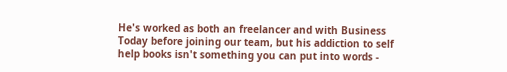He's worked as both an freelancer and with Business Today before joining our team, but his addiction to self help books isn't something you can put into words -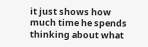it just shows how much time he spends thinking about what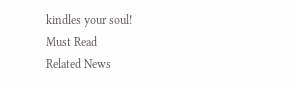kindles your soul!
Must Read
Related News